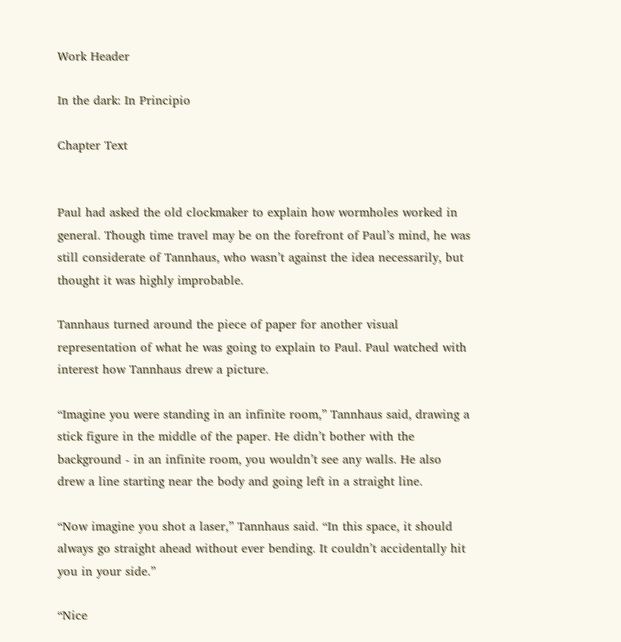Work Header

In the dark: In Principio

Chapter Text


Paul had asked the old clockmaker to explain how wormholes worked in general. Though time travel may be on the forefront of Paul’s mind, he was still considerate of Tannhaus, who wasn’t against the idea necessarily, but thought it was highly improbable.

Tannhaus turned around the piece of paper for another visual representation of what he was going to explain to Paul. Paul watched with interest how Tannhaus drew a picture.

“Imagine you were standing in an infinite room,” Tannhaus said, drawing a stick figure in the middle of the paper. He didn’t bother with the background - in an infinite room, you wouldn’t see any walls. He also drew a line starting near the body and going left in a straight line.

“Now imagine you shot a laser,” Tannhaus said. “In this space, it should always go straight ahead without ever bending. It couldn’t accidentally hit you in your side.”

“Nice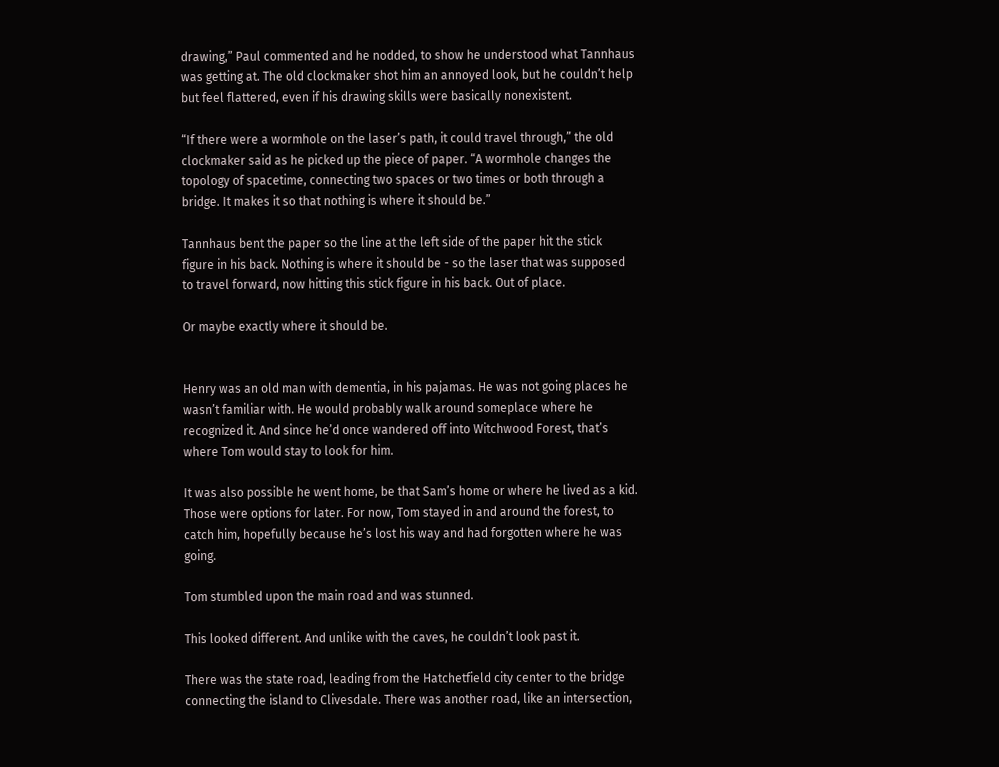drawing,” Paul commented and he nodded, to show he understood what Tannhaus was getting at. The old clockmaker shot him an annoyed look, but he couldn’t help but feel flattered, even if his drawing skills were basically nonexistent.

“If there were a wormhole on the laser’s path, it could travel through,” the old clockmaker said as he picked up the piece of paper. “A wormhole changes the topology of spacetime, connecting two spaces or two times or both through a bridge. It makes it so that nothing is where it should be.”

Tannhaus bent the paper so the line at the left side of the paper hit the stick figure in his back. Nothing is where it should be - so the laser that was supposed to travel forward, now hitting this stick figure in his back. Out of place.

Or maybe exactly where it should be.


Henry was an old man with dementia, in his pajamas. He was not going places he wasn’t familiar with. He would probably walk around someplace where he recognized it. And since he’d once wandered off into Witchwood Forest, that’s where Tom would stay to look for him.

It was also possible he went home, be that Sam’s home or where he lived as a kid. Those were options for later. For now, Tom stayed in and around the forest, to catch him, hopefully because he’s lost his way and had forgotten where he was going.

Tom stumbled upon the main road and was stunned.

This looked different. And unlike with the caves, he couldn’t look past it.

There was the state road, leading from the Hatchetfield city center to the bridge connecting the island to Clivesdale. There was another road, like an intersection,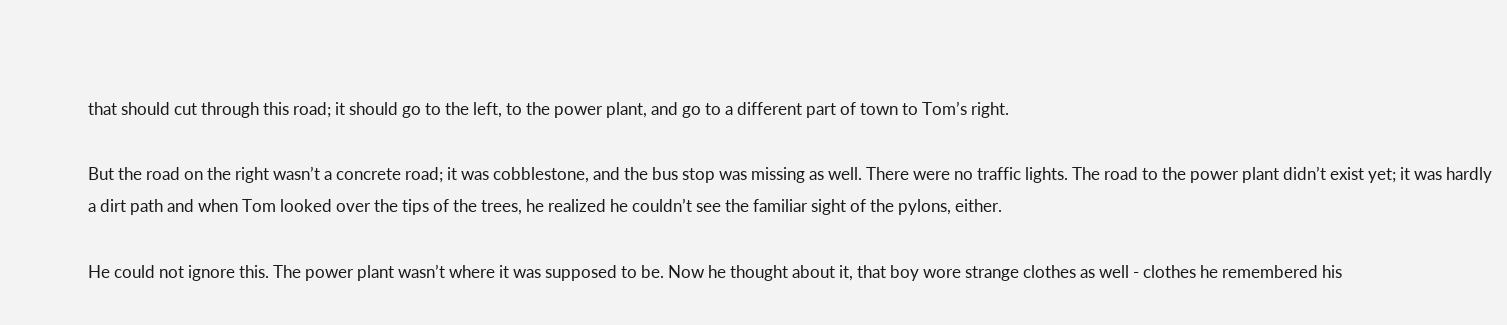that should cut through this road; it should go to the left, to the power plant, and go to a different part of town to Tom’s right.

But the road on the right wasn’t a concrete road; it was cobblestone, and the bus stop was missing as well. There were no traffic lights. The road to the power plant didn’t exist yet; it was hardly a dirt path and when Tom looked over the tips of the trees, he realized he couldn’t see the familiar sight of the pylons, either.

He could not ignore this. The power plant wasn’t where it was supposed to be. Now he thought about it, that boy wore strange clothes as well - clothes he remembered his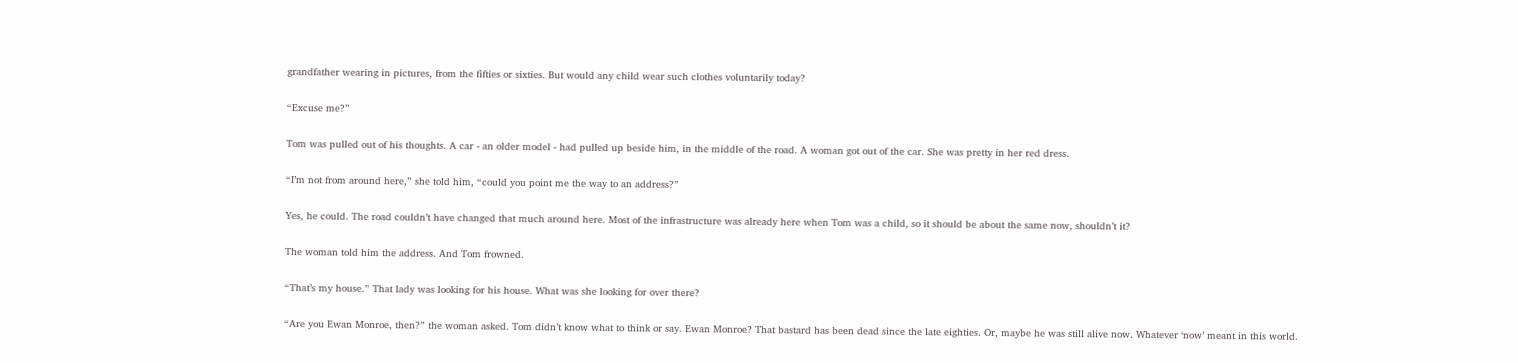grandfather wearing in pictures, from the fifties or sixties. But would any child wear such clothes voluntarily today?

“Excuse me?”

Tom was pulled out of his thoughts. A car - an older model - had pulled up beside him, in the middle of the road. A woman got out of the car. She was pretty in her red dress.

“I’m not from around here,” she told him, “could you point me the way to an address?”

Yes, he could. The road couldn’t have changed that much around here. Most of the infrastructure was already here when Tom was a child, so it should be about the same now, shouldn’t it?

The woman told him the address. And Tom frowned.

“That’s my house.” That lady was looking for his house. What was she looking for over there?

“Are you Ewan Monroe, then?” the woman asked. Tom didn’t know what to think or say. Ewan Monroe? That bastard has been dead since the late eighties. Or, maybe he was still alive now. Whatever ‘now’ meant in this world.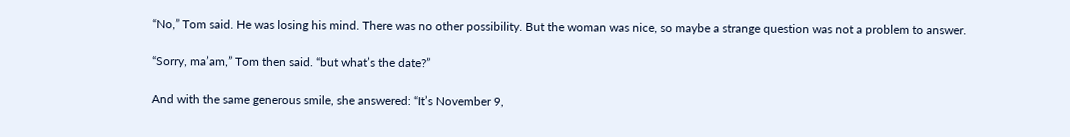“No,” Tom said. He was losing his mind. There was no other possibility. But the woman was nice, so maybe a strange question was not a problem to answer.

“Sorry, ma’am,” Tom then said. “but what’s the date?”

And with the same generous smile, she answered: “It’s November 9,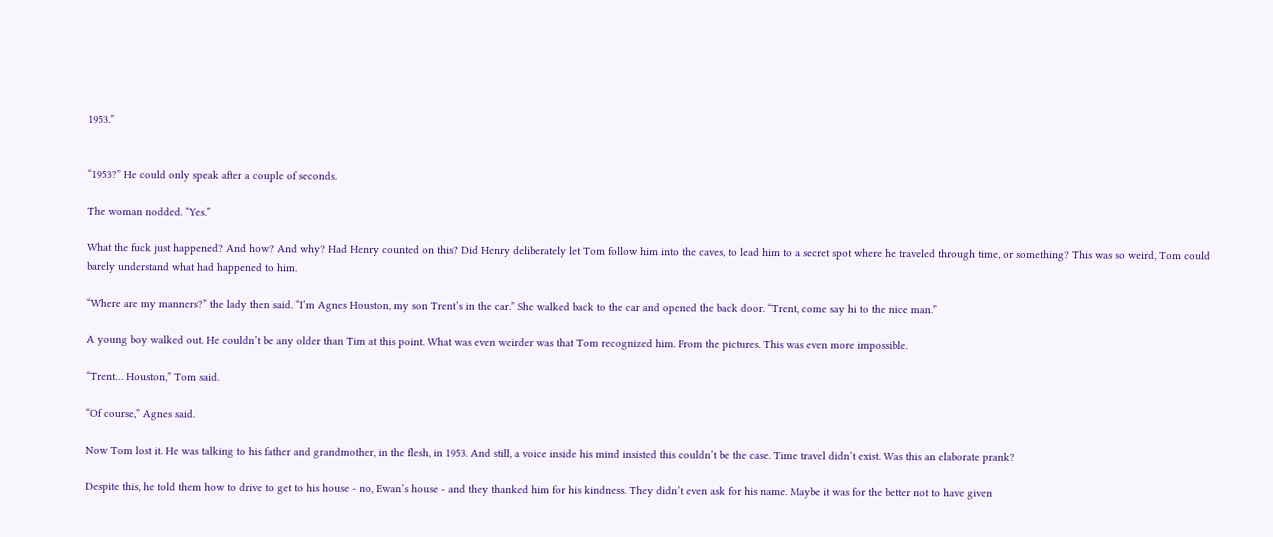1953.”


“1953?” He could only speak after a couple of seconds.

The woman nodded. “Yes.”

What the fuck just happened? And how? And why? Had Henry counted on this? Did Henry deliberately let Tom follow him into the caves, to lead him to a secret spot where he traveled through time, or something? This was so weird, Tom could barely understand what had happened to him.

“Where are my manners?” the lady then said. “I’m Agnes Houston, my son Trent’s in the car.” She walked back to the car and opened the back door. “Trent, come say hi to the nice man.”

A young boy walked out. He couldn’t be any older than Tim at this point. What was even weirder was that Tom recognized him. From the pictures. This was even more impossible.

“Trent… Houston,” Tom said.

“Of course,” Agnes said.

Now Tom lost it. He was talking to his father and grandmother, in the flesh, in 1953. And still, a voice inside his mind insisted this couldn’t be the case. Time travel didn’t exist. Was this an elaborate prank?

Despite this, he told them how to drive to get to his house - no, Ewan’s house - and they thanked him for his kindness. They didn’t even ask for his name. Maybe it was for the better not to have given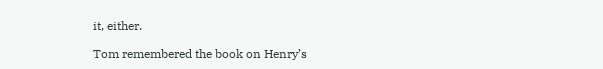it, either.

Tom remembered the book on Henry’s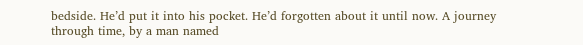bedside. He’d put it into his pocket. He’d forgotten about it until now. A journey through time, by a man named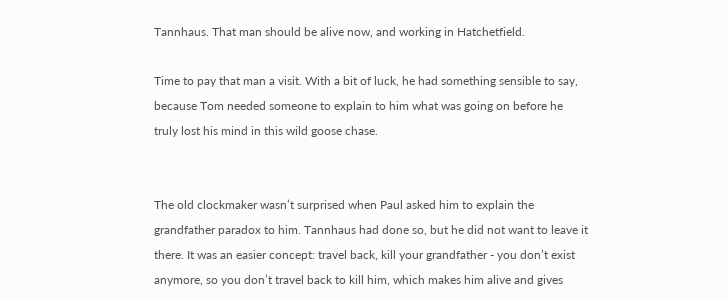Tannhaus. That man should be alive now, and working in Hatchetfield.

Time to pay that man a visit. With a bit of luck, he had something sensible to say, because Tom needed someone to explain to him what was going on before he truly lost his mind in this wild goose chase.


The old clockmaker wasn’t surprised when Paul asked him to explain the grandfather paradox to him. Tannhaus had done so, but he did not want to leave it there. It was an easier concept: travel back, kill your grandfather - you don’t exist anymore, so you don’t travel back to kill him, which makes him alive and gives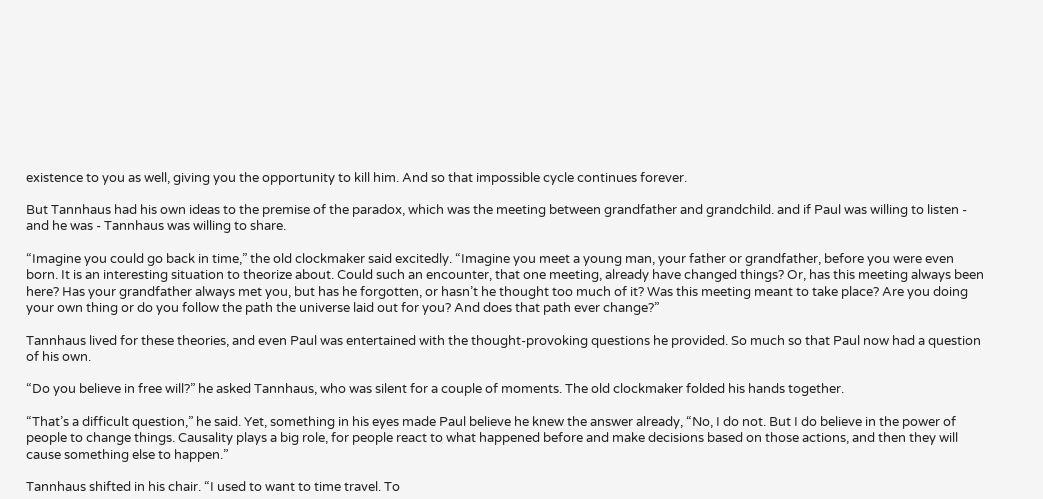existence to you as well, giving you the opportunity to kill him. And so that impossible cycle continues forever.

But Tannhaus had his own ideas to the premise of the paradox, which was the meeting between grandfather and grandchild. and if Paul was willing to listen - and he was - Tannhaus was willing to share.

“Imagine you could go back in time,” the old clockmaker said excitedly. “Imagine you meet a young man, your father or grandfather, before you were even born. It is an interesting situation to theorize about. Could such an encounter, that one meeting, already have changed things? Or, has this meeting always been here? Has your grandfather always met you, but has he forgotten, or hasn’t he thought too much of it? Was this meeting meant to take place? Are you doing your own thing or do you follow the path the universe laid out for you? And does that path ever change?”

Tannhaus lived for these theories, and even Paul was entertained with the thought-provoking questions he provided. So much so that Paul now had a question of his own.

“Do you believe in free will?” he asked Tannhaus, who was silent for a couple of moments. The old clockmaker folded his hands together.

“That’s a difficult question,” he said. Yet, something in his eyes made Paul believe he knew the answer already, “No, I do not. But I do believe in the power of people to change things. Causality plays a big role, for people react to what happened before and make decisions based on those actions, and then they will cause something else to happen.”

Tannhaus shifted in his chair. “I used to want to time travel. To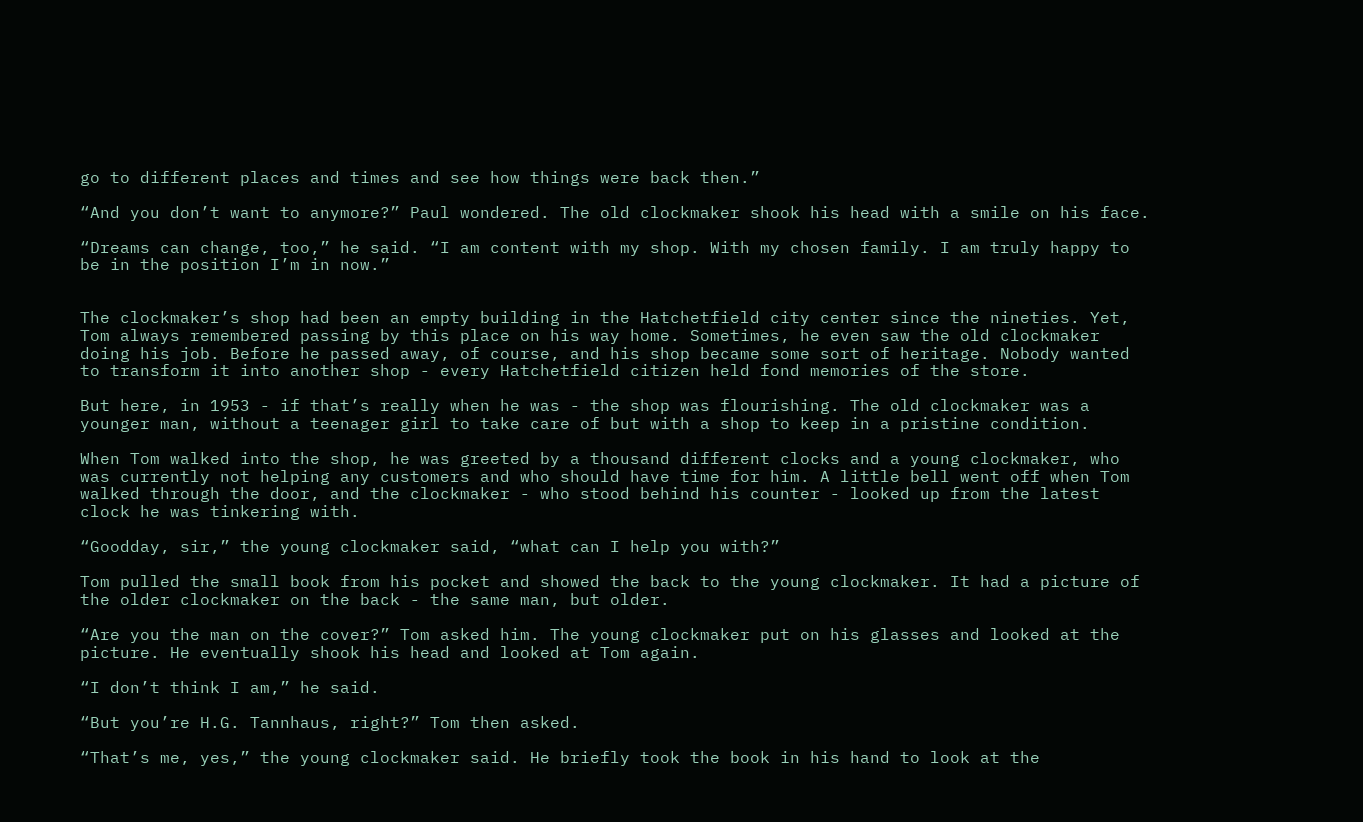go to different places and times and see how things were back then.”

“And you don’t want to anymore?” Paul wondered. The old clockmaker shook his head with a smile on his face.

“Dreams can change, too,” he said. “I am content with my shop. With my chosen family. I am truly happy to be in the position I’m in now.”


The clockmaker’s shop had been an empty building in the Hatchetfield city center since the nineties. Yet, Tom always remembered passing by this place on his way home. Sometimes, he even saw the old clockmaker doing his job. Before he passed away, of course, and his shop became some sort of heritage. Nobody wanted to transform it into another shop - every Hatchetfield citizen held fond memories of the store.

But here, in 1953 - if that’s really when he was - the shop was flourishing. The old clockmaker was a younger man, without a teenager girl to take care of but with a shop to keep in a pristine condition.

When Tom walked into the shop, he was greeted by a thousand different clocks and a young clockmaker, who was currently not helping any customers and who should have time for him. A little bell went off when Tom walked through the door, and the clockmaker - who stood behind his counter - looked up from the latest clock he was tinkering with.

“Goodday, sir,” the young clockmaker said, “what can I help you with?”

Tom pulled the small book from his pocket and showed the back to the young clockmaker. It had a picture of the older clockmaker on the back - the same man, but older.

“Are you the man on the cover?” Tom asked him. The young clockmaker put on his glasses and looked at the picture. He eventually shook his head and looked at Tom again.

“I don’t think I am,” he said.

“But you’re H.G. Tannhaus, right?” Tom then asked.

“That’s me, yes,” the young clockmaker said. He briefly took the book in his hand to look at the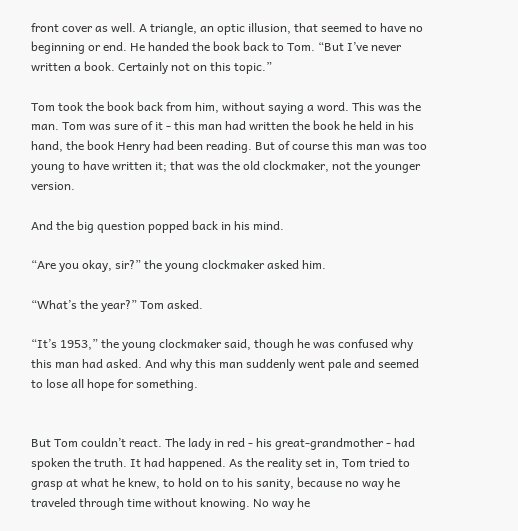front cover as well. A triangle, an optic illusion, that seemed to have no beginning or end. He handed the book back to Tom. “But I’ve never written a book. Certainly not on this topic.”

Tom took the book back from him, without saying a word. This was the man. Tom was sure of it - this man had written the book he held in his hand, the book Henry had been reading. But of course this man was too young to have written it; that was the old clockmaker, not the younger version.

And the big question popped back in his mind.

“Are you okay, sir?” the young clockmaker asked him.

“What’s the year?” Tom asked.

“It’s 1953,” the young clockmaker said, though he was confused why this man had asked. And why this man suddenly went pale and seemed to lose all hope for something.


But Tom couldn’t react. The lady in red - his great-grandmother - had spoken the truth. It had happened. As the reality set in, Tom tried to grasp at what he knew, to hold on to his sanity, because no way he traveled through time without knowing. No way he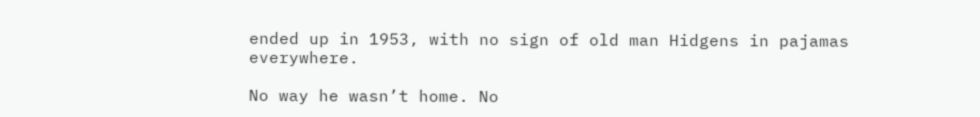ended up in 1953, with no sign of old man Hidgens in pajamas everywhere.

No way he wasn’t home. No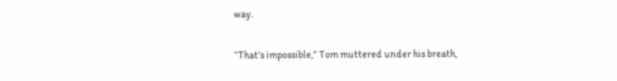way.

“That’s impossible,” Tom muttered under his breath,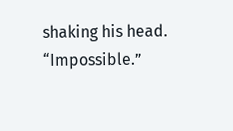shaking his head. “Impossible.”